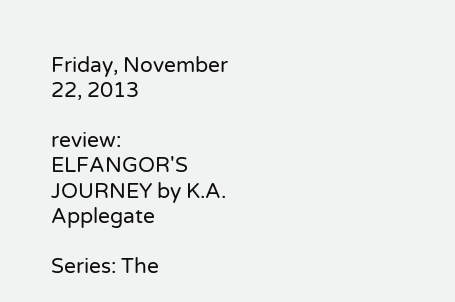Friday, November 22, 2013

review: ELFANGOR'S JOURNEY by K.A. Applegate

Series: The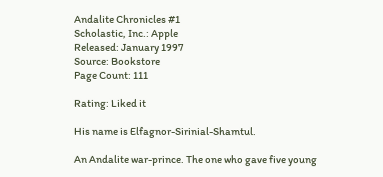Andalite Chronicles #1
Scholastic, Inc.: Apple
Released: January 1997
Source: Bookstore
Page Count: 111

Rating: Liked it

His name is Elfagnor-Sirinial-Shamtul.

An Andalite war-prince. The one who gave five young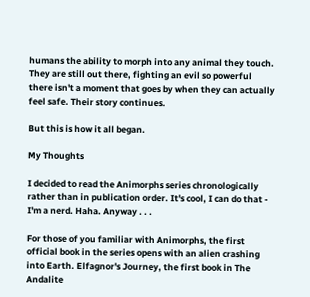humans the ability to morph into any animal they touch. They are still out there, fighting an evil so powerful there isn't a moment that goes by when they can actually feel safe. Their story continues.

But this is how it all began.

My Thoughts

I decided to read the Animorphs series chronologically rather than in publication order. It's cool, I can do that - I'm a nerd. Haha. Anyway . . .

For those of you familiar with Animorphs, the first official book in the series opens with an alien crashing into Earth. Elfagnor's Journey, the first book in The Andalite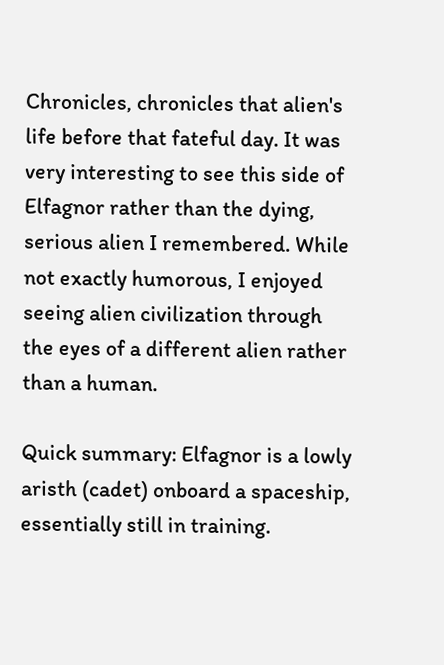Chronicles, chronicles that alien's life before that fateful day. It was very interesting to see this side of Elfagnor rather than the dying, serious alien I remembered. While not exactly humorous, I enjoyed seeing alien civilization through the eyes of a different alien rather than a human.

Quick summary: Elfagnor is a lowly aristh (cadet) onboard a spaceship, essentially still in training.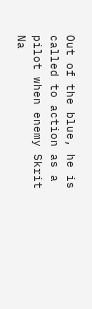Out of the blue, he is called to action as a pilot when enemy Skrit Na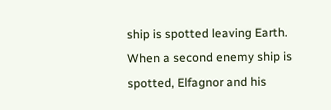ship is spotted leaving Earth. When a second enemy ship is spotted, Elfagnor and his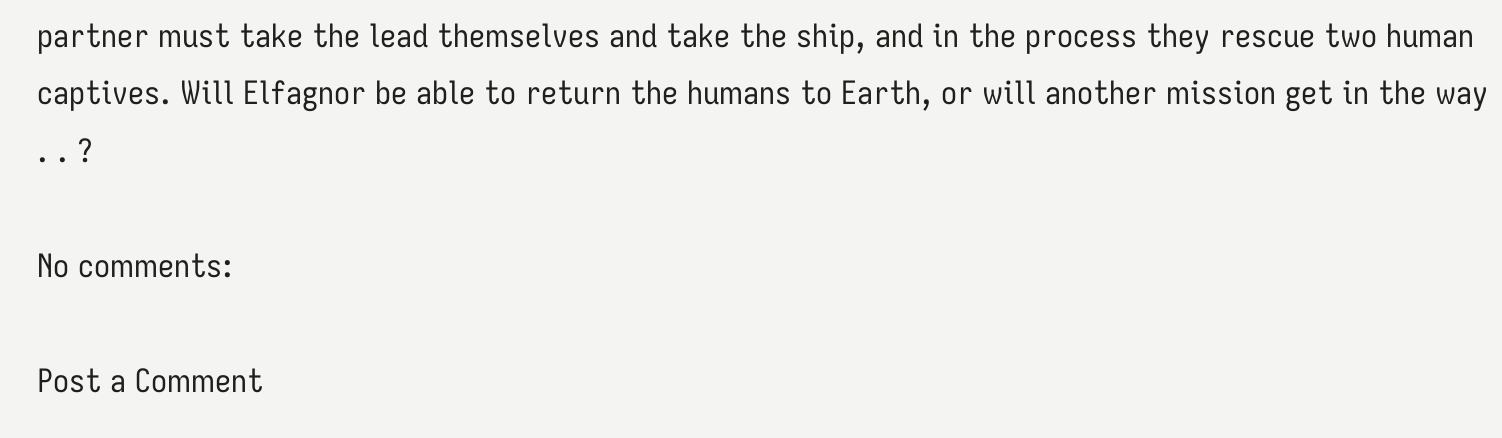partner must take the lead themselves and take the ship, and in the process they rescue two human captives. Will Elfagnor be able to return the humans to Earth, or will another mission get in the way . . ?

No comments:

Post a Comment